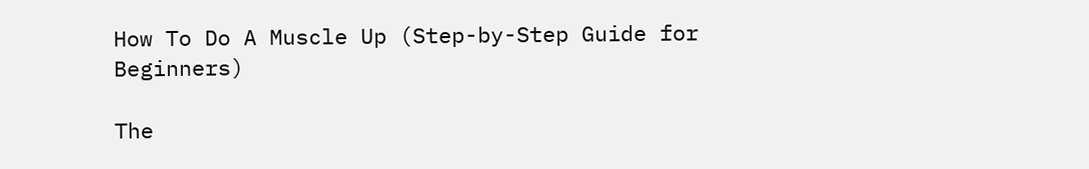How To Do A Muscle Up (Step-by-Step Guide for Beginners)

The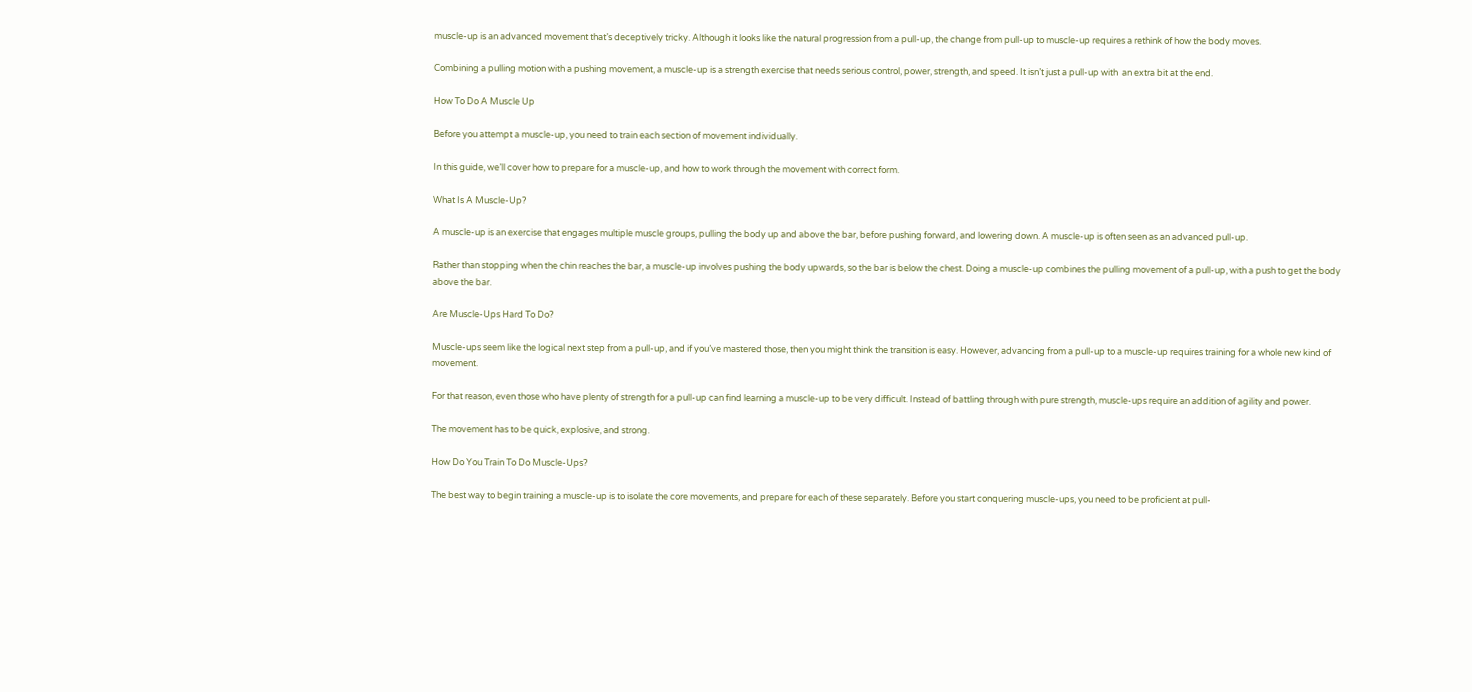muscle-up is an advanced movement that’s deceptively tricky. Although it looks like the natural progression from a pull-up, the change from pull-up to muscle-up requires a rethink of how the body moves.

Combining a pulling motion with a pushing movement, a muscle-up is a strength exercise that needs serious control, power, strength, and speed. It isn’t just a pull-up with  an extra bit at the end.

How To Do A Muscle Up

Before you attempt a muscle-up, you need to train each section of movement individually.

In this guide, we’ll cover how to prepare for a muscle-up, and how to work through the movement with correct form.

What Is A Muscle-Up?

A muscle-up is an exercise that engages multiple muscle groups, pulling the body up and above the bar, before pushing forward, and lowering down. A muscle-up is often seen as an advanced pull-up.

Rather than stopping when the chin reaches the bar, a muscle-up involves pushing the body upwards, so the bar is below the chest. Doing a muscle-up combines the pulling movement of a pull-up, with a push to get the body above the bar.

Are Muscle-Ups Hard To Do?

Muscle-ups seem like the logical next step from a pull-up, and if you’ve mastered those, then you might think the transition is easy. However, advancing from a pull-up to a muscle-up requires training for a whole new kind of movement.

For that reason, even those who have plenty of strength for a pull-up can find learning a muscle-up to be very difficult. Instead of battling through with pure strength, muscle-ups require an addition of agility and power.

The movement has to be quick, explosive, and strong.

How Do You Train To Do Muscle-Ups?

The best way to begin training a muscle-up is to isolate the core movements, and prepare for each of these separately. Before you start conquering muscle-ups, you need to be proficient at pull-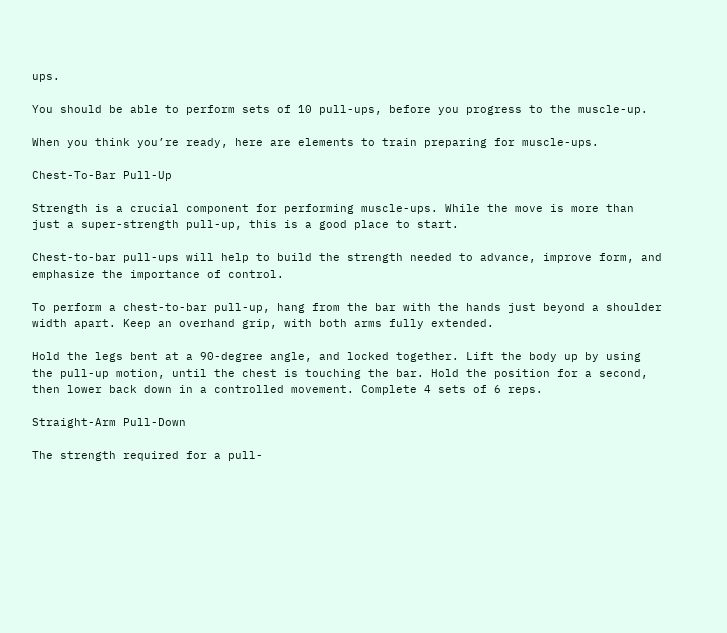ups.

You should be able to perform sets of 10 pull-ups, before you progress to the muscle-up.

When you think you’re ready, here are elements to train preparing for muscle-ups.

Chest-To-Bar Pull-Up

Strength is a crucial component for performing muscle-ups. While the move is more than just a super-strength pull-up, this is a good place to start.

Chest-to-bar pull-ups will help to build the strength needed to advance, improve form, and emphasize the importance of control.

To perform a chest-to-bar pull-up, hang from the bar with the hands just beyond a shoulder width apart. Keep an overhand grip, with both arms fully extended.

Hold the legs bent at a 90-degree angle, and locked together. Lift the body up by using the pull-up motion, until the chest is touching the bar. Hold the position for a second, then lower back down in a controlled movement. Complete 4 sets of 6 reps.

Straight-Arm Pull-Down

The strength required for a pull-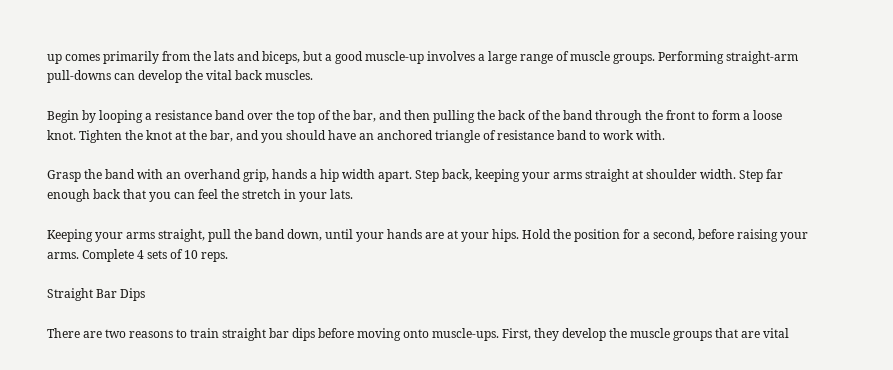up comes primarily from the lats and biceps, but a good muscle-up involves a large range of muscle groups. Performing straight-arm pull-downs can develop the vital back muscles.

Begin by looping a resistance band over the top of the bar, and then pulling the back of the band through the front to form a loose knot. Tighten the knot at the bar, and you should have an anchored triangle of resistance band to work with.

Grasp the band with an overhand grip, hands a hip width apart. Step back, keeping your arms straight at shoulder width. Step far enough back that you can feel the stretch in your lats.

Keeping your arms straight, pull the band down, until your hands are at your hips. Hold the position for a second, before raising your arms. Complete 4 sets of 10 reps.

Straight Bar Dips

There are two reasons to train straight bar dips before moving onto muscle-ups. First, they develop the muscle groups that are vital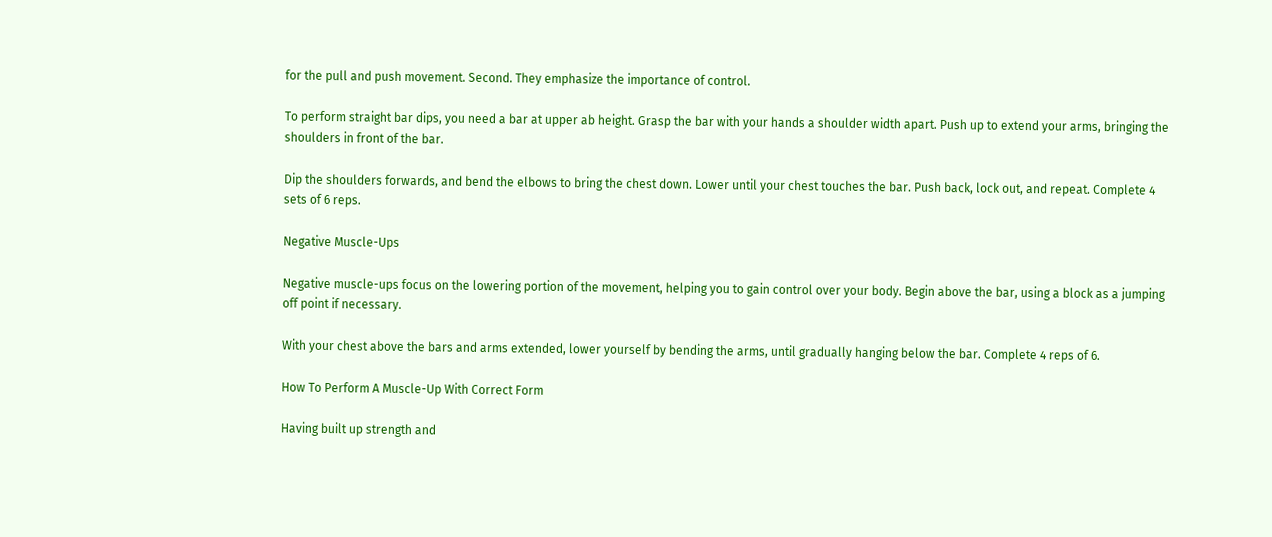for the pull and push movement. Second. They emphasize the importance of control.

To perform straight bar dips, you need a bar at upper ab height. Grasp the bar with your hands a shoulder width apart. Push up to extend your arms, bringing the shoulders in front of the bar.

Dip the shoulders forwards, and bend the elbows to bring the chest down. Lower until your chest touches the bar. Push back, lock out, and repeat. Complete 4 sets of 6 reps.

Negative Muscle-Ups

Negative muscle-ups focus on the lowering portion of the movement, helping you to gain control over your body. Begin above the bar, using a block as a jumping off point if necessary.

With your chest above the bars and arms extended, lower yourself by bending the arms, until gradually hanging below the bar. Complete 4 reps of 6.

How To Perform A Muscle-Up With Correct Form

Having built up strength and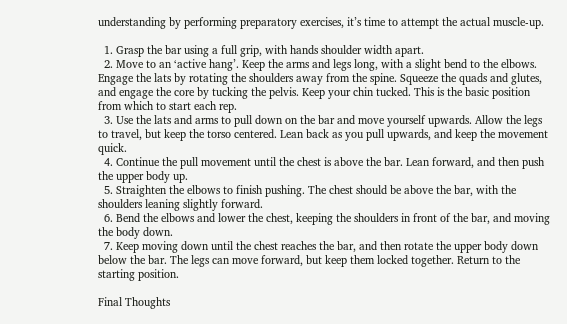understanding by performing preparatory exercises, it’s time to attempt the actual muscle-up.

  1. Grasp the bar using a full grip, with hands shoulder width apart.
  2. Move to an ‘active hang’. Keep the arms and legs long, with a slight bend to the elbows. Engage the lats by rotating the shoulders away from the spine. Squeeze the quads and glutes, and engage the core by tucking the pelvis. Keep your chin tucked. This is the basic position from which to start each rep.
  3. Use the lats and arms to pull down on the bar and move yourself upwards. Allow the legs to travel, but keep the torso centered. Lean back as you pull upwards, and keep the movement quick.
  4. Continue the pull movement until the chest is above the bar. Lean forward, and then push the upper body up.
  5. Straighten the elbows to finish pushing. The chest should be above the bar, with the shoulders leaning slightly forward.
  6. Bend the elbows and lower the chest, keeping the shoulders in front of the bar, and moving the body down.
  7. Keep moving down until the chest reaches the bar, and then rotate the upper body down below the bar. The legs can move forward, but keep them locked together. Return to the starting position.

Final Thoughts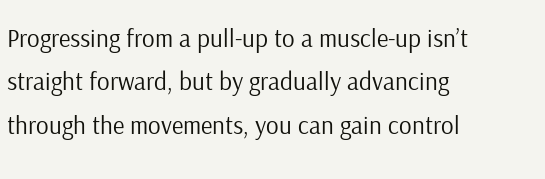Progressing from a pull-up to a muscle-up isn’t straight forward, but by gradually advancing through the movements, you can gain control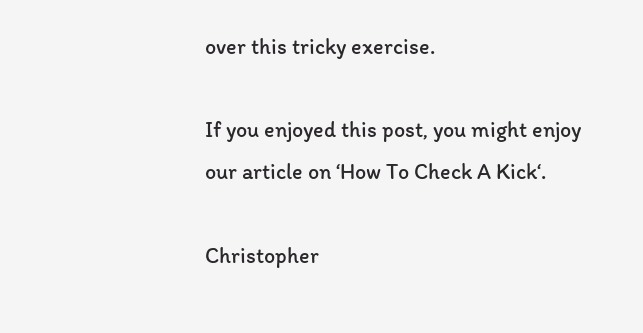over this tricky exercise.

If you enjoyed this post, you might enjoy our article on ‘How To Check A Kick‘.

Christopher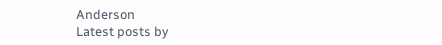Anderson
Latest posts by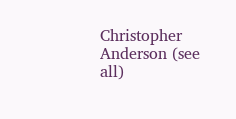Christopher Anderson (see all)